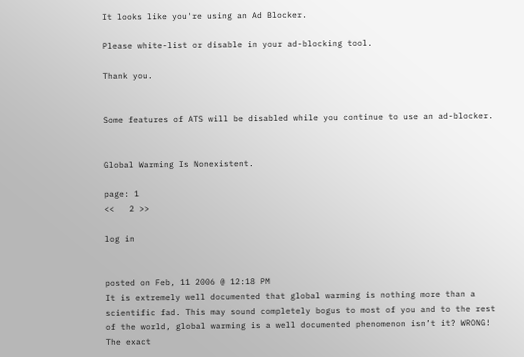It looks like you're using an Ad Blocker.

Please white-list or disable in your ad-blocking tool.

Thank you.


Some features of ATS will be disabled while you continue to use an ad-blocker.


Global Warming Is Nonexistent.

page: 1
<<   2 >>

log in


posted on Feb, 11 2006 @ 12:18 PM
It is extremely well documented that global warming is nothing more than a scientific fad. This may sound completely bogus to most of you and to the rest of the world, global warming is a well documented phenomenon isn’t it? WRONG! The exact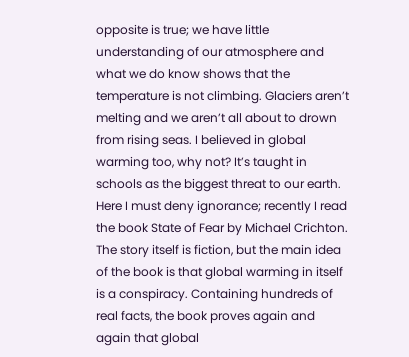opposite is true; we have little understanding of our atmosphere and what we do know shows that the temperature is not climbing. Glaciers aren’t melting and we aren’t all about to drown from rising seas. I believed in global warming too, why not? It’s taught in schools as the biggest threat to our earth. Here I must deny ignorance; recently I read the book State of Fear by Michael Crichton. The story itself is fiction, but the main idea of the book is that global warming in itself is a conspiracy. Containing hundreds of real facts, the book proves again and again that global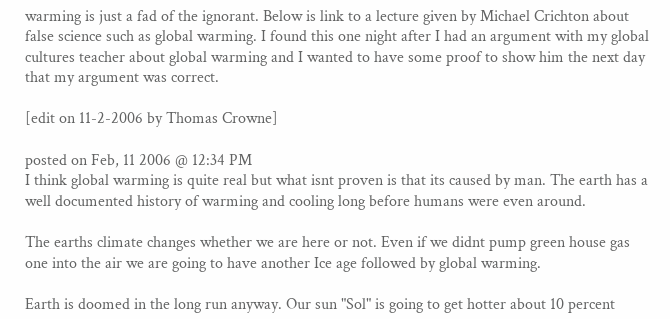warming is just a fad of the ignorant. Below is link to a lecture given by Michael Crichton about false science such as global warming. I found this one night after I had an argument with my global cultures teacher about global warming and I wanted to have some proof to show him the next day that my argument was correct.

[edit on 11-2-2006 by Thomas Crowne]

posted on Feb, 11 2006 @ 12:34 PM
I think global warming is quite real but what isnt proven is that its caused by man. The earth has a well documented history of warming and cooling long before humans were even around.

The earths climate changes whether we are here or not. Even if we didnt pump green house gas one into the air we are going to have another Ice age followed by global warming.

Earth is doomed in the long run anyway. Our sun "Sol" is going to get hotter about 10 percent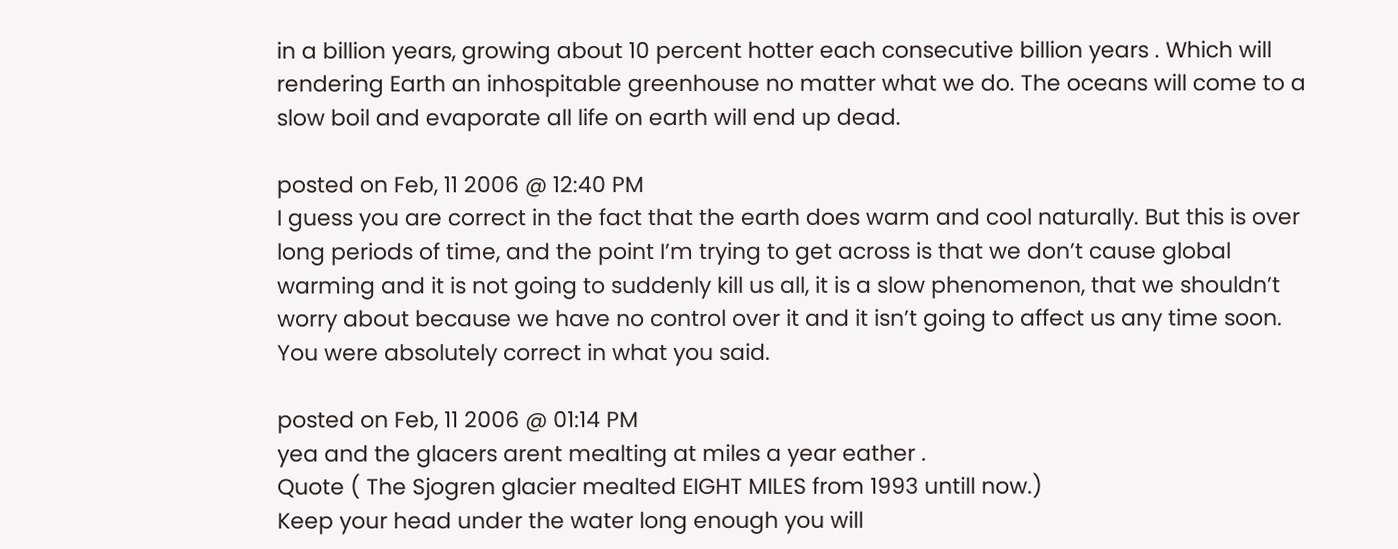in a billion years, growing about 10 percent hotter each consecutive billion years . Which will rendering Earth an inhospitable greenhouse no matter what we do. The oceans will come to a slow boil and evaporate all life on earth will end up dead.

posted on Feb, 11 2006 @ 12:40 PM
I guess you are correct in the fact that the earth does warm and cool naturally. But this is over long periods of time, and the point I’m trying to get across is that we don’t cause global warming and it is not going to suddenly kill us all, it is a slow phenomenon, that we shouldn’t worry about because we have no control over it and it isn’t going to affect us any time soon. You were absolutely correct in what you said.

posted on Feb, 11 2006 @ 01:14 PM
yea and the glacers arent mealting at miles a year eather .
Quote ( The Sjogren glacier mealted EIGHT MILES from 1993 untill now.)
Keep your head under the water long enough you will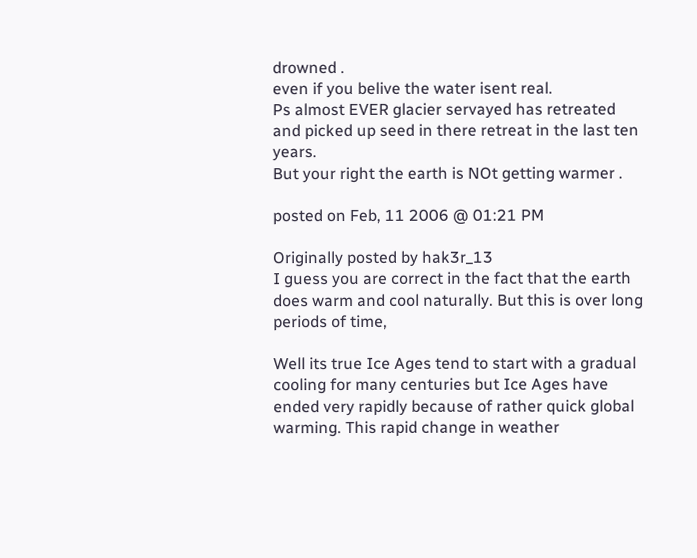drowned .
even if you belive the water isent real.
Ps almost EVER glacier servayed has retreated and picked up seed in there retreat in the last ten years.
But your right the earth is NOt getting warmer .

posted on Feb, 11 2006 @ 01:21 PM

Originally posted by hak3r_13
I guess you are correct in the fact that the earth does warm and cool naturally. But this is over long periods of time,

Well its true Ice Ages tend to start with a gradual cooling for many centuries but Ice Ages have ended very rapidly because of rather quick global warming. This rapid change in weather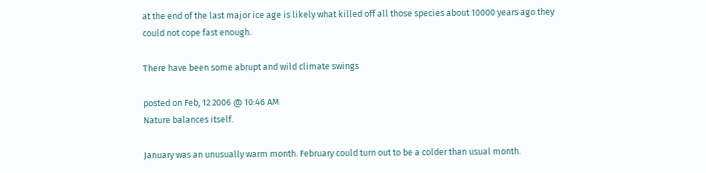at the end of the last major ice age is likely what killed off all those species about 10000 years ago they could not cope fast enough.

There have been some abrupt and wild climate swings

posted on Feb, 12 2006 @ 10:46 AM
Nature balances itself.

January was an unusually warm month. February could turn out to be a colder than usual month.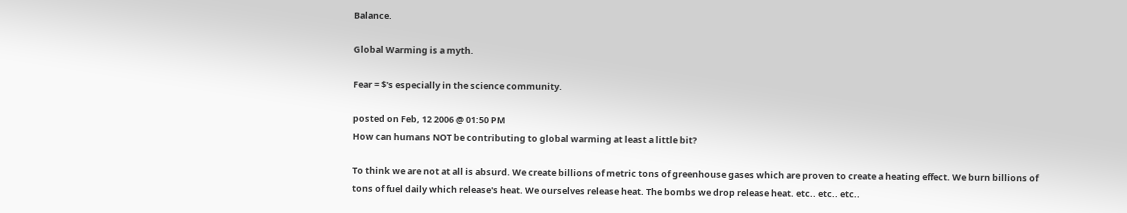Balance.

Global Warming is a myth.

Fear = $'s especially in the science community.

posted on Feb, 12 2006 @ 01:50 PM
How can humans NOT be contributing to global warming at least a little bit?

To think we are not at all is absurd. We create billions of metric tons of greenhouse gases which are proven to create a heating effect. We burn billions of tons of fuel daily which release's heat. We ourselves release heat. The bombs we drop release heat. etc.. etc.. etc..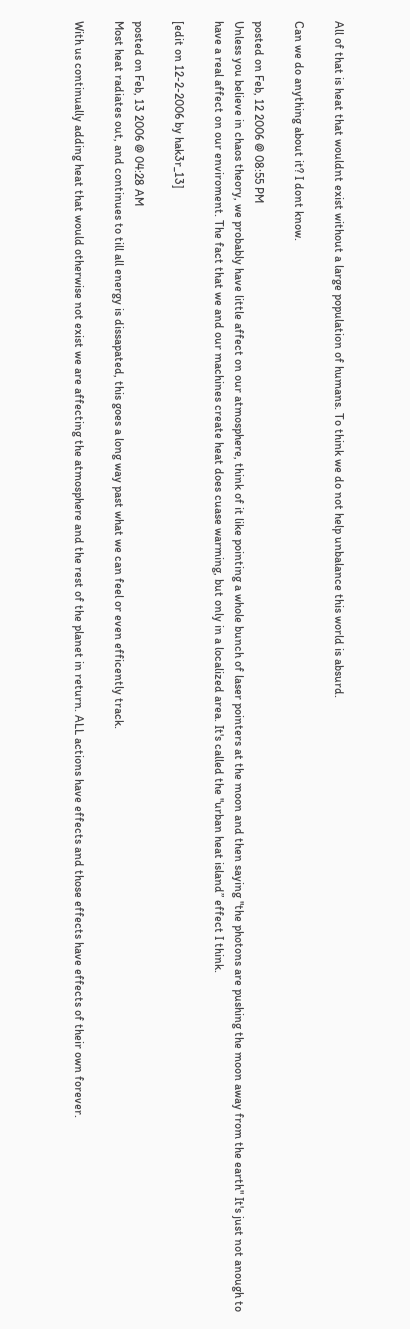All of that is heat that wouldnt exist without a large population of humans. To think we do not help unbalance this world is absurd.

Can we do anything about it? I dont know.

posted on Feb, 12 2006 @ 08:55 PM
Unless you believe in chaos theory, we probably have little affect on our atmosphere, think of it like pointing a whole bunch of laser pointers at the moon and then saying "the photons are pushing the moon away from the earth" It's just not anough to have a real affect on our enviroment. The fact that we and our machines create heat does cuase warming, but only in a localized area. It's called the "urban heat island” effect I think.

[edit on 12-2-2006 by hak3r_13]

posted on Feb, 13 2006 @ 04:28 AM
Most heat radiates out, and continues to till all energy is dissapated, this goes a long way past what we can feel or even efficently track.

With us continually adding heat that would otherwise not exist we are affecting the atmosphere and the rest of the planet in return. ALL actions have effects and those effects have effects of their own forever.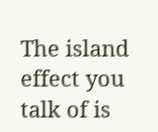The island effect you talk of is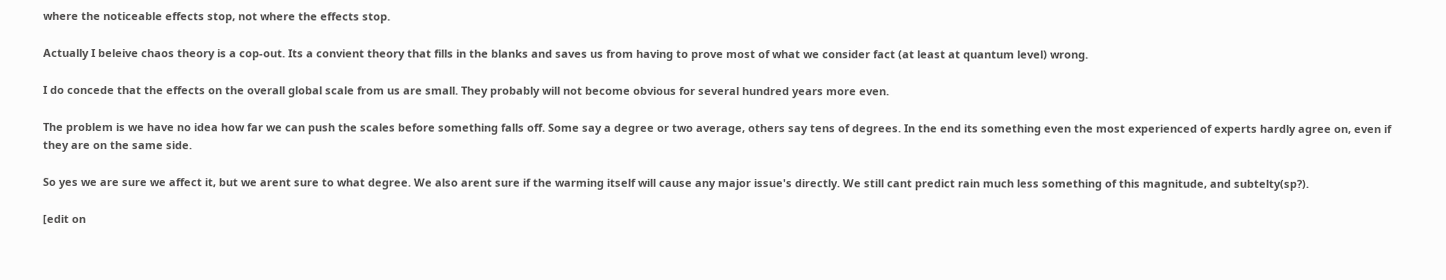where the noticeable effects stop, not where the effects stop.

Actually I beleive chaos theory is a cop-out. Its a convient theory that fills in the blanks and saves us from having to prove most of what we consider fact (at least at quantum level) wrong.

I do concede that the effects on the overall global scale from us are small. They probably will not become obvious for several hundred years more even.

The problem is we have no idea how far we can push the scales before something falls off. Some say a degree or two average, others say tens of degrees. In the end its something even the most experienced of experts hardly agree on, even if they are on the same side.

So yes we are sure we affect it, but we arent sure to what degree. We also arent sure if the warming itself will cause any major issue's directly. We still cant predict rain much less something of this magnitude, and subtelty(sp?).

[edit on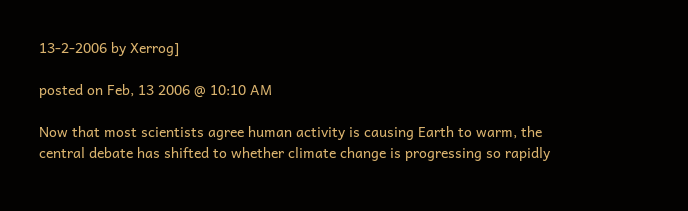13-2-2006 by Xerrog]

posted on Feb, 13 2006 @ 10:10 AM

Now that most scientists agree human activity is causing Earth to warm, the central debate has shifted to whether climate change is progressing so rapidly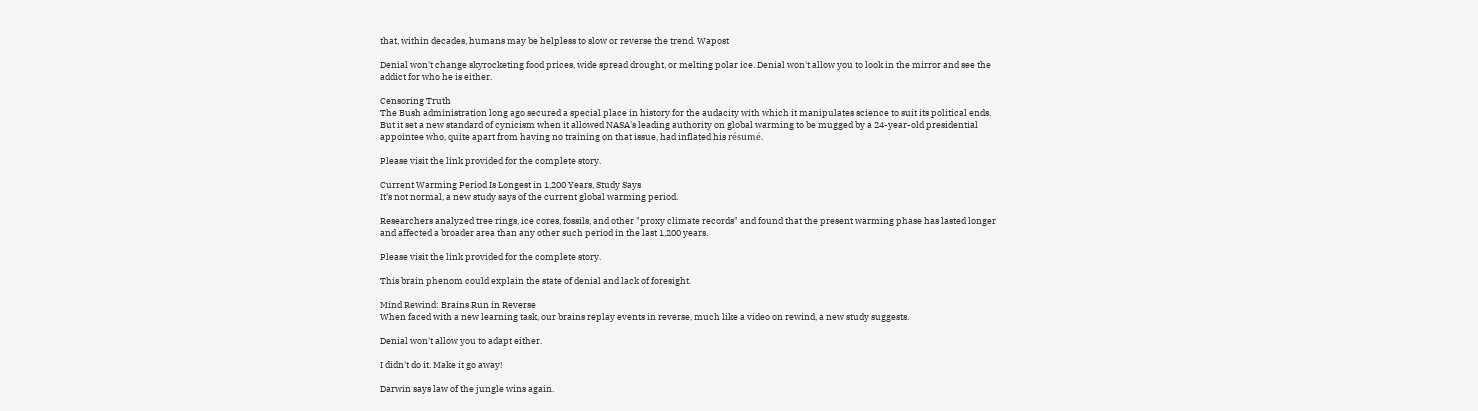that, within decades, humans may be helpless to slow or reverse the trend. Wapost

Denial won't change skyrocketing food prices, wide spread drought, or melting polar ice. Denial won't allow you to look in the mirror and see the addict for who he is either.

Censoring Truth
The Bush administration long ago secured a special place in history for the audacity with which it manipulates science to suit its political ends. But it set a new standard of cynicism when it allowed NASA's leading authority on global warming to be mugged by a 24-year-old presidential appointee who, quite apart from having no training on that issue, had inflated his résumé.

Please visit the link provided for the complete story.

Current Warming Period Is Longest in 1,200 Years, Study Says
It's not normal, a new study says of the current global warming period.

Researchers analyzed tree rings, ice cores, fossils, and other "proxy climate records" and found that the present warming phase has lasted longer and affected a broader area than any other such period in the last 1,200 years.

Please visit the link provided for the complete story.

This brain phenom could explain the state of denial and lack of foresight.

Mind Rewind: Brains Run in Reverse
When faced with a new learning task, our brains replay events in reverse, much like a video on rewind, a new study suggests.

Denial won't allow you to adapt either.

I didn't do it. Make it go away!

Darwin says law of the jungle wins again.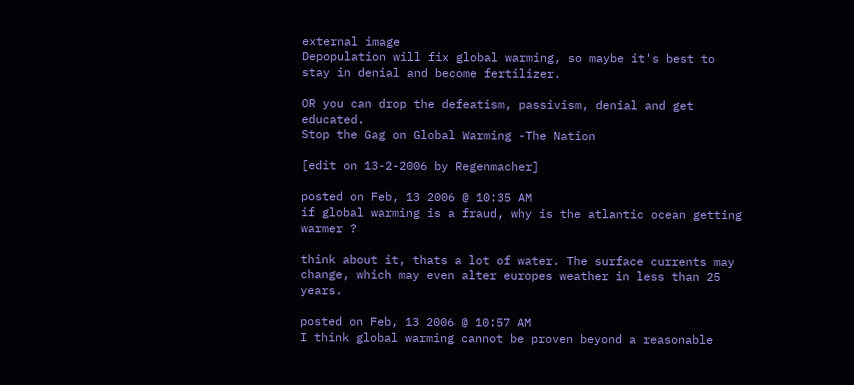external image
Depopulation will fix global warming, so maybe it's best to stay in denial and become fertilizer.

OR you can drop the defeatism, passivism, denial and get educated.
Stop the Gag on Global Warming -The Nation

[edit on 13-2-2006 by Regenmacher]

posted on Feb, 13 2006 @ 10:35 AM
if global warming is a fraud, why is the atlantic ocean getting warmer ?

think about it, thats a lot of water. The surface currents may change, which may even alter europes weather in less than 25 years.

posted on Feb, 13 2006 @ 10:57 AM
I think global warming cannot be proven beyond a reasonable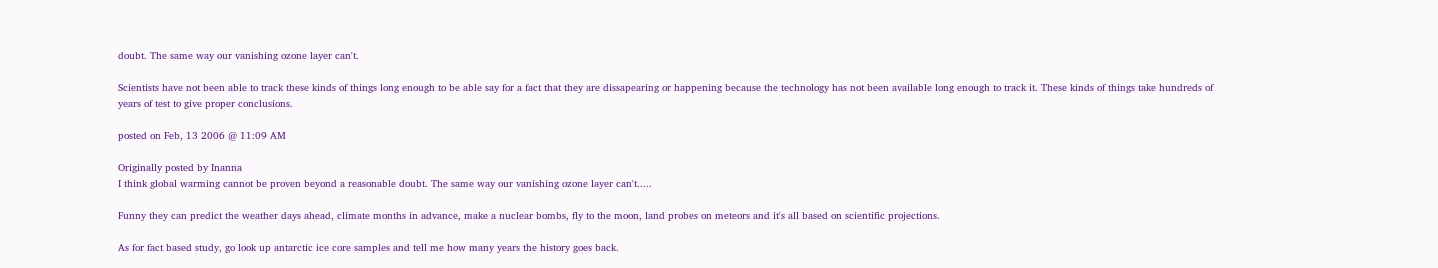doubt. The same way our vanishing ozone layer can't.

Scientists have not been able to track these kinds of things long enough to be able say for a fact that they are dissapearing or happening because the technology has not been available long enough to track it. These kinds of things take hundreds of years of test to give proper conclusions.

posted on Feb, 13 2006 @ 11:09 AM

Originally posted by Inanna
I think global warming cannot be proven beyond a reasonable doubt. The same way our vanishing ozone layer can't.....

Funny they can predict the weather days ahead, climate months in advance, make a nuclear bombs, fly to the moon, land probes on meteors and it's all based on scientific projections.

As for fact based study, go look up antarctic ice core samples and tell me how many years the history goes back.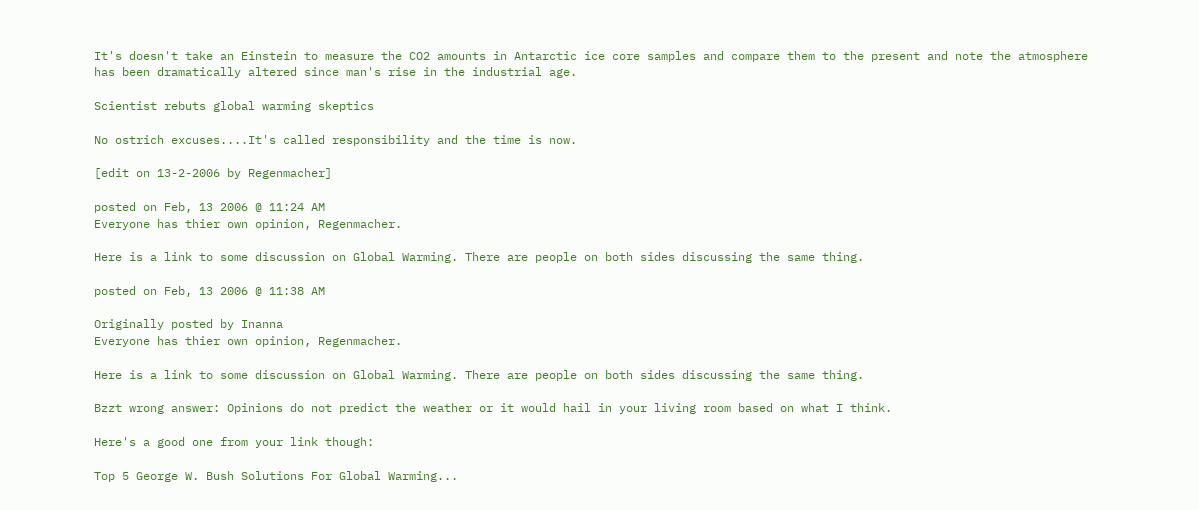It's doesn't take an Einstein to measure the CO2 amounts in Antarctic ice core samples and compare them to the present and note the atmosphere has been dramatically altered since man's rise in the industrial age.

Scientist rebuts global warming skeptics

No ostrich excuses....It's called responsibility and the time is now.

[edit on 13-2-2006 by Regenmacher]

posted on Feb, 13 2006 @ 11:24 AM
Everyone has thier own opinion, Regenmacher.

Here is a link to some discussion on Global Warming. There are people on both sides discussing the same thing.

posted on Feb, 13 2006 @ 11:38 AM

Originally posted by Inanna
Everyone has thier own opinion, Regenmacher.

Here is a link to some discussion on Global Warming. There are people on both sides discussing the same thing.

Bzzt wrong answer: Opinions do not predict the weather or it would hail in your living room based on what I think.

Here's a good one from your link though:

Top 5 George W. Bush Solutions For Global Warming...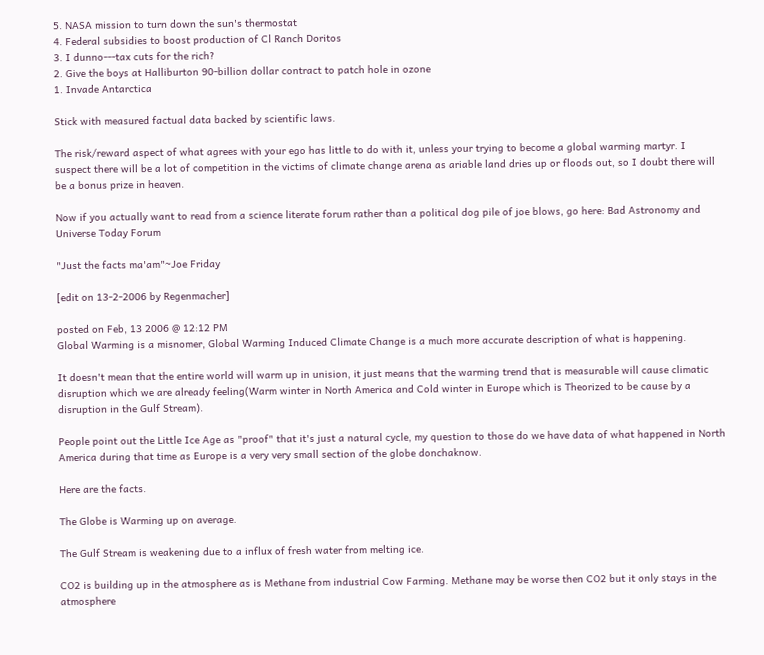5. NASA mission to turn down the sun's thermostat
4. Federal subsidies to boost production of Cl Ranch Doritos
3. I dunno---tax cuts for the rich?
2. Give the boys at Halliburton 90-billion dollar contract to patch hole in ozone
1. Invade Antarctica

Stick with measured factual data backed by scientific laws.

The risk/reward aspect of what agrees with your ego has little to do with it, unless your trying to become a global warming martyr. I suspect there will be a lot of competition in the victims of climate change arena as ariable land dries up or floods out, so I doubt there will be a bonus prize in heaven.

Now if you actually want to read from a science literate forum rather than a political dog pile of joe blows, go here: Bad Astronomy and Universe Today Forum

"Just the facts ma'am"~Joe Friday

[edit on 13-2-2006 by Regenmacher]

posted on Feb, 13 2006 @ 12:12 PM
Global Warming is a misnomer, Global Warming Induced Climate Change is a much more accurate description of what is happening.

It doesn't mean that the entire world will warm up in unision, it just means that the warming trend that is measurable will cause climatic disruption which we are already feeling(Warm winter in North America and Cold winter in Europe which is Theorized to be cause by a disruption in the Gulf Stream).

People point out the Little Ice Age as "proof" that it's just a natural cycle, my question to those do we have data of what happened in North America during that time as Europe is a very very small section of the globe donchaknow.

Here are the facts.

The Globe is Warming up on average.

The Gulf Stream is weakening due to a influx of fresh water from melting ice.

CO2 is building up in the atmosphere as is Methane from industrial Cow Farming. Methane may be worse then CO2 but it only stays in the atmosphere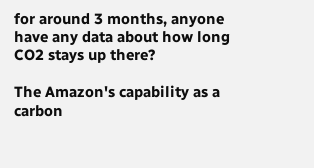for around 3 months, anyone have any data about how long CO2 stays up there?

The Amazon's capability as a carbon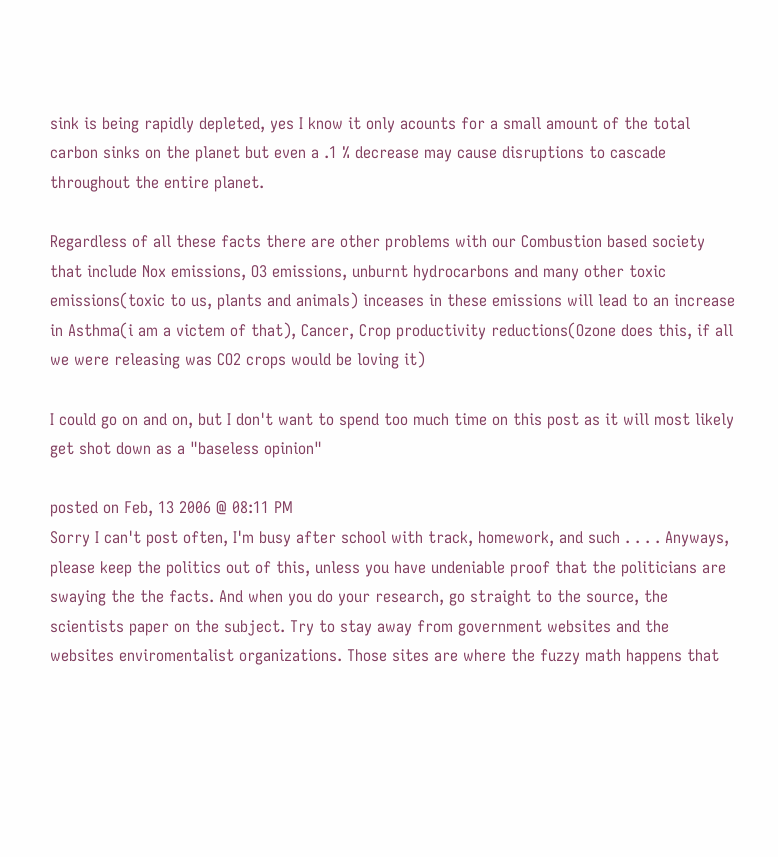sink is being rapidly depleted, yes I know it only acounts for a small amount of the total carbon sinks on the planet but even a .1 % decrease may cause disruptions to cascade throughout the entire planet.

Regardless of all these facts there are other problems with our Combustion based society that include Nox emissions, O3 emissions, unburnt hydrocarbons and many other toxic emissions(toxic to us, plants and animals) inceases in these emissions will lead to an increase in Asthma(i am a victem of that), Cancer, Crop productivity reductions(Ozone does this, if all we were releasing was CO2 crops would be loving it)

I could go on and on, but I don't want to spend too much time on this post as it will most likely get shot down as a "baseless opinion"

posted on Feb, 13 2006 @ 08:11 PM
Sorry I can't post often, I'm busy after school with track, homework, and such . . . . Anyways, please keep the politics out of this, unless you have undeniable proof that the politicians are swaying the the facts. And when you do your research, go straight to the source, the scientists paper on the subject. Try to stay away from government websites and the websites enviromentalist organizations. Those sites are where the fuzzy math happens that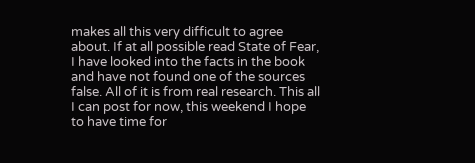makes all this very difficult to agree about. If at all possible read State of Fear, I have looked into the facts in the book and have not found one of the sources false. All of it is from real research. This all I can post for now, this weekend I hope to have time for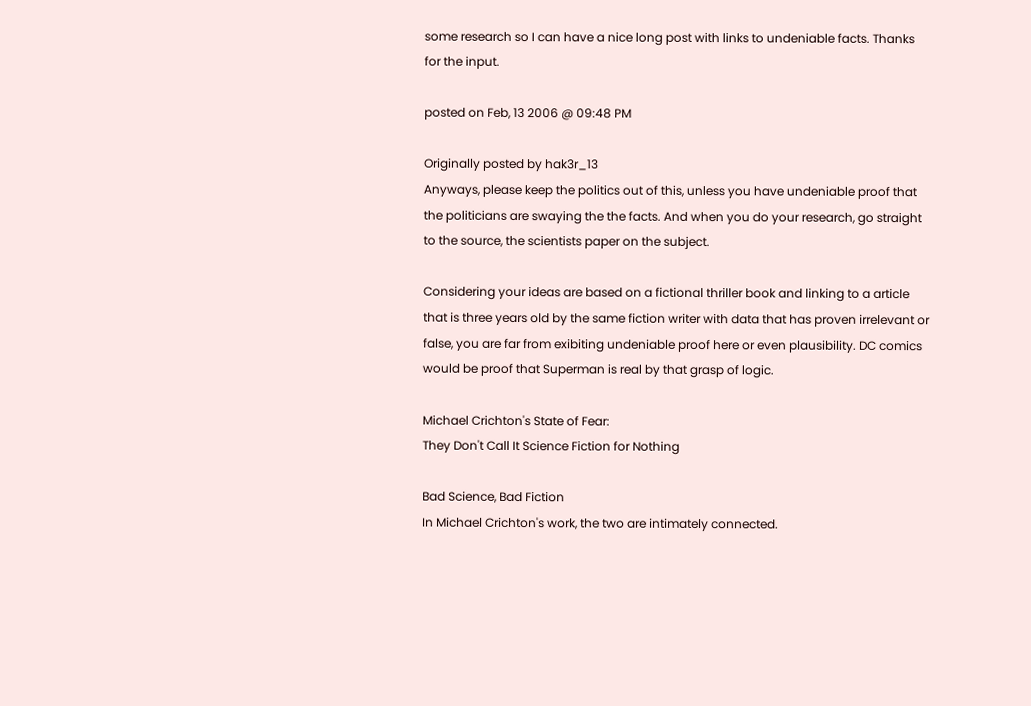some research so I can have a nice long post with links to undeniable facts. Thanks for the input.

posted on Feb, 13 2006 @ 09:48 PM

Originally posted by hak3r_13
Anyways, please keep the politics out of this, unless you have undeniable proof that the politicians are swaying the the facts. And when you do your research, go straight to the source, the scientists paper on the subject.

Considering your ideas are based on a fictional thriller book and linking to a article that is three years old by the same fiction writer with data that has proven irrelevant or false, you are far from exibiting undeniable proof here or even plausibility. DC comics would be proof that Superman is real by that grasp of logic.

Michael Crichton's State of Fear:
They Don't Call It Science Fiction for Nothing

Bad Science, Bad Fiction
In Michael Crichton's work, the two are intimately connected.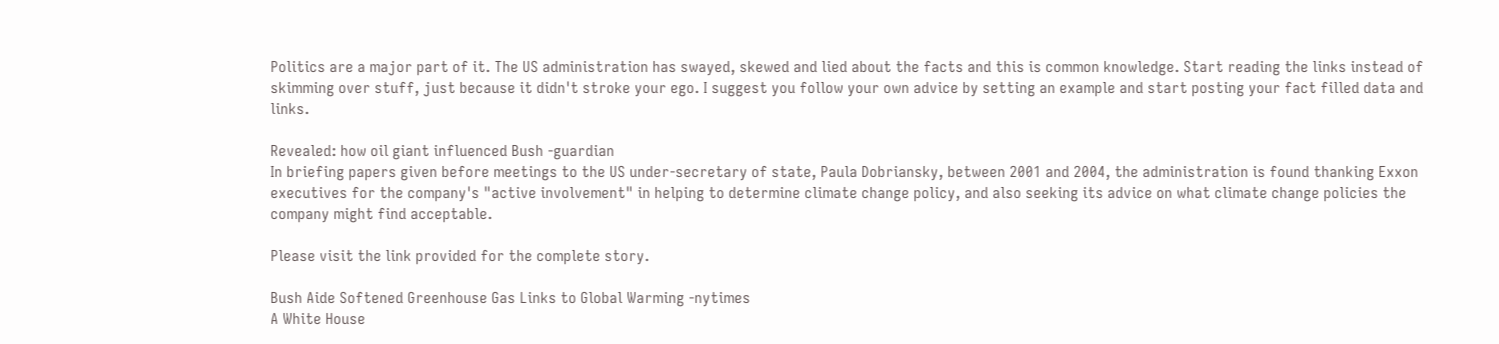Politics are a major part of it. The US administration has swayed, skewed and lied about the facts and this is common knowledge. Start reading the links instead of skimming over stuff, just because it didn't stroke your ego. I suggest you follow your own advice by setting an example and start posting your fact filled data and links.

Revealed: how oil giant influenced Bush -guardian
In briefing papers given before meetings to the US under-secretary of state, Paula Dobriansky, between 2001 and 2004, the administration is found thanking Exxon executives for the company's "active involvement" in helping to determine climate change policy, and also seeking its advice on what climate change policies the company might find acceptable.

Please visit the link provided for the complete story.

Bush Aide Softened Greenhouse Gas Links to Global Warming -nytimes
A White House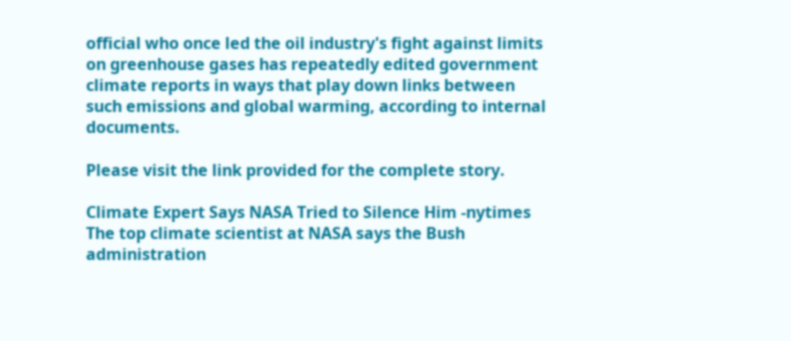official who once led the oil industry's fight against limits on greenhouse gases has repeatedly edited government climate reports in ways that play down links between such emissions and global warming, according to internal documents.

Please visit the link provided for the complete story.

Climate Expert Says NASA Tried to Silence Him -nytimes
The top climate scientist at NASA says the Bush administration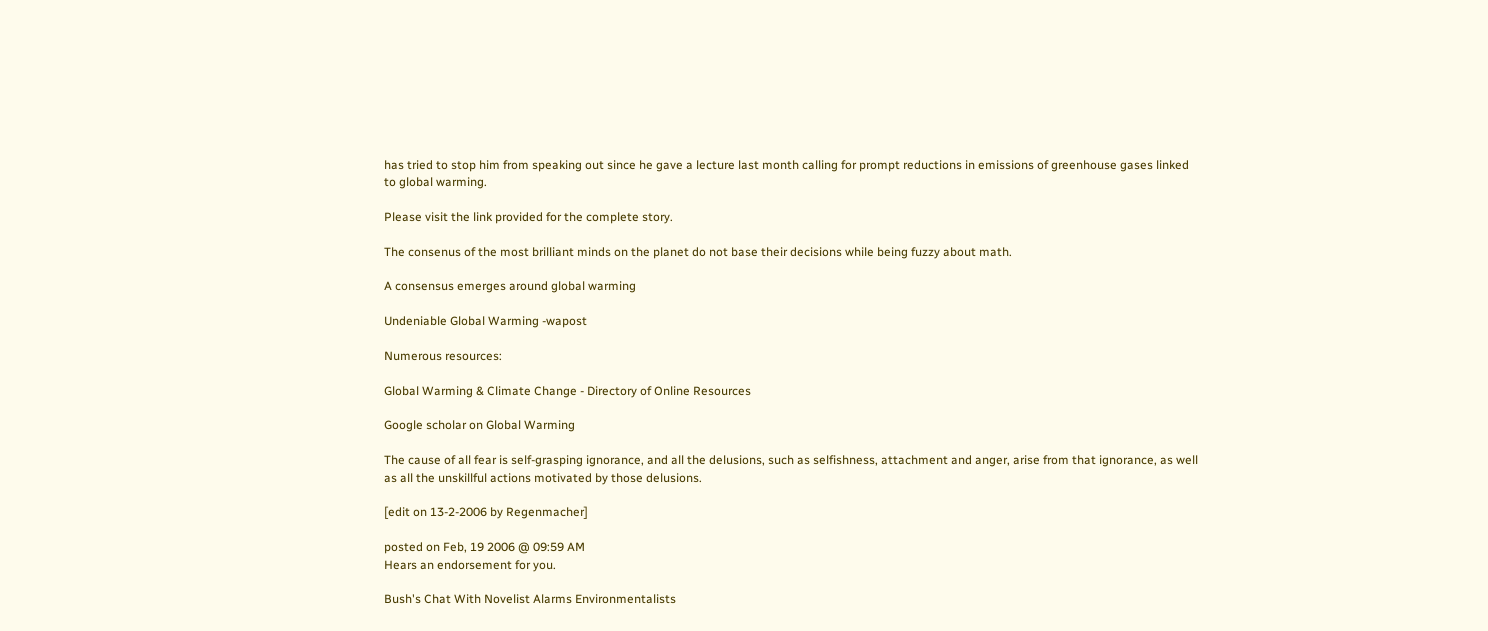has tried to stop him from speaking out since he gave a lecture last month calling for prompt reductions in emissions of greenhouse gases linked to global warming.

Please visit the link provided for the complete story.

The consenus of the most brilliant minds on the planet do not base their decisions while being fuzzy about math.

A consensus emerges around global warming

Undeniable Global Warming -wapost

Numerous resources:

Global Warming & Climate Change - Directory of Online Resources

Google scholar on Global Warming

The cause of all fear is self-grasping ignorance, and all the delusions, such as selfishness, attachment and anger, arise from that ignorance, as well as all the unskillful actions motivated by those delusions.

[edit on 13-2-2006 by Regenmacher]

posted on Feb, 19 2006 @ 09:59 AM
Hears an endorsement for you.

Bush's Chat With Novelist Alarms Environmentalists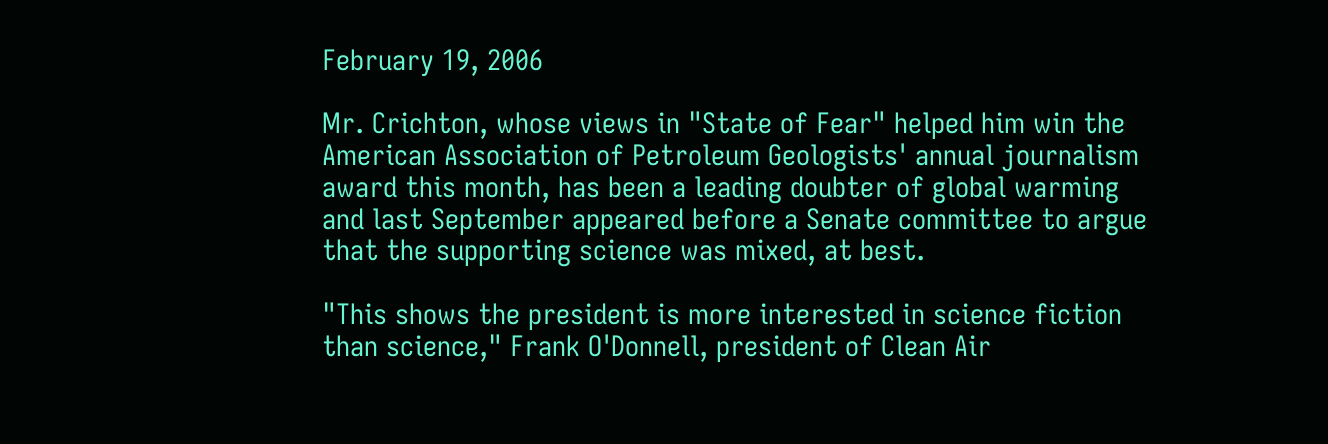February 19, 2006

Mr. Crichton, whose views in "State of Fear" helped him win the American Association of Petroleum Geologists' annual journalism award this month, has been a leading doubter of global warming and last September appeared before a Senate committee to argue that the supporting science was mixed, at best.

"This shows the president is more interested in science fiction than science," Frank O'Donnell, president of Clean Air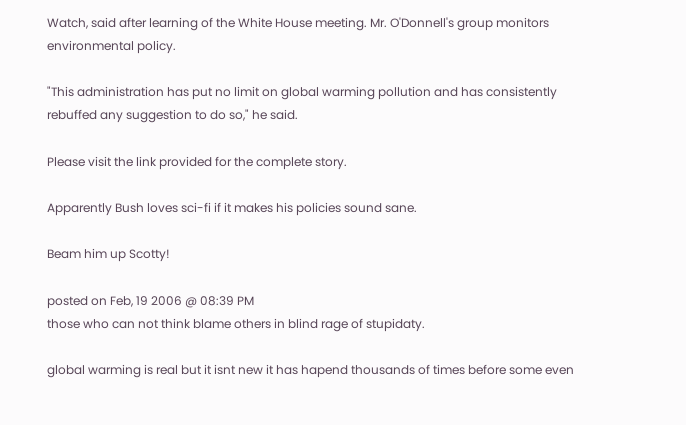Watch, said after learning of the White House meeting. Mr. O'Donnell's group monitors environmental policy.

"This administration has put no limit on global warming pollution and has consistently rebuffed any suggestion to do so," he said.

Please visit the link provided for the complete story.

Apparently Bush loves sci-fi if it makes his policies sound sane.

Beam him up Scotty!

posted on Feb, 19 2006 @ 08:39 PM
those who can not think blame others in blind rage of stupidaty.

global warming is real but it isnt new it has hapend thousands of times before some even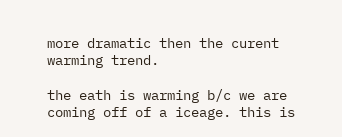more dramatic then the curent warming trend.

the eath is warming b/c we are coming off of a iceage. this is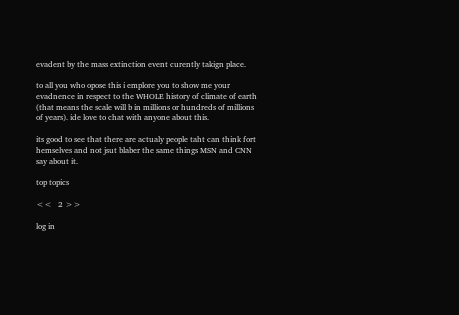evadent by the mass extinction event curently takign place.

to all you who opose this i emplore you to show me your evadnence in respect to the WHOLE history of climate of earth (that means the scale will b in millions or hundreds of millions of years). ide love to chat with anyone about this.

its good to see that there are actualy people taht can think fort hemselves and not jsut blaber the same things MSN and CNN say about it.

top topics

<<   2 >>

log in